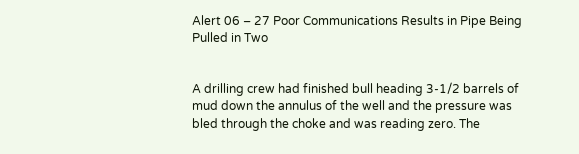Alert 06 – 27 Poor Communications Results in Pipe Being Pulled in Two


A drilling crew had finished bull heading 3-1/2 barrels of mud down the annulus of the well and the pressure was bled through the choke and was reading zero. The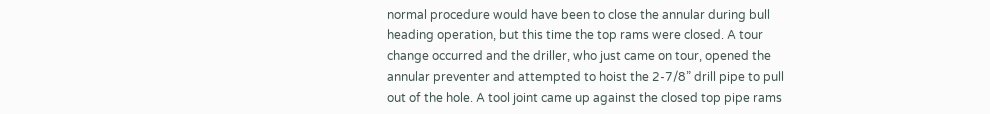normal procedure would have been to close the annular during bull heading operation, but this time the top rams were closed. A tour change occurred and the driller, who just came on tour, opened the annular preventer and attempted to hoist the 2-7/8” drill pipe to pull out of the hole. A tool joint came up against the closed top pipe rams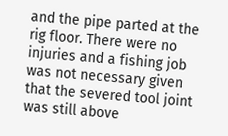and the pipe parted at the rig floor. There were no injuries and a fishing job was not necessary given that the severed tool joint was still above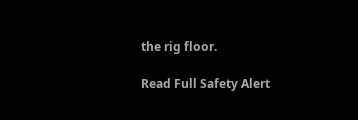the rig floor.

Read Full Safety Alert